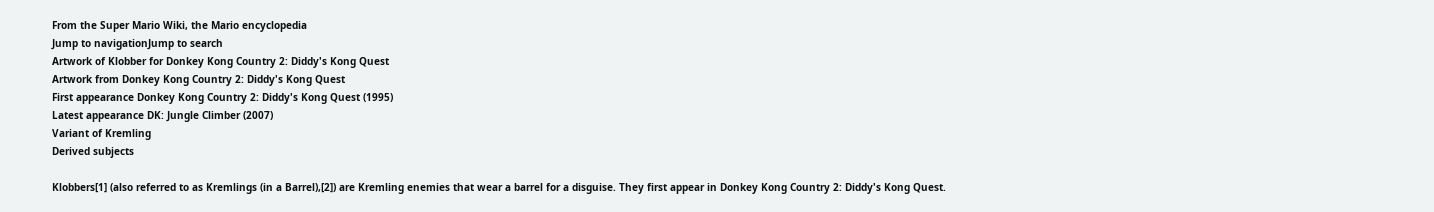From the Super Mario Wiki, the Mario encyclopedia
Jump to navigationJump to search
Artwork of Klobber for Donkey Kong Country 2: Diddy's Kong Quest
Artwork from Donkey Kong Country 2: Diddy's Kong Quest
First appearance Donkey Kong Country 2: Diddy's Kong Quest (1995)
Latest appearance DK: Jungle Climber (2007)
Variant of Kremling
Derived subjects

Klobbers[1] (also referred to as Kremlings (in a Barrel),[2]) are Kremling enemies that wear a barrel for a disguise. They first appear in Donkey Kong Country 2: Diddy's Kong Quest.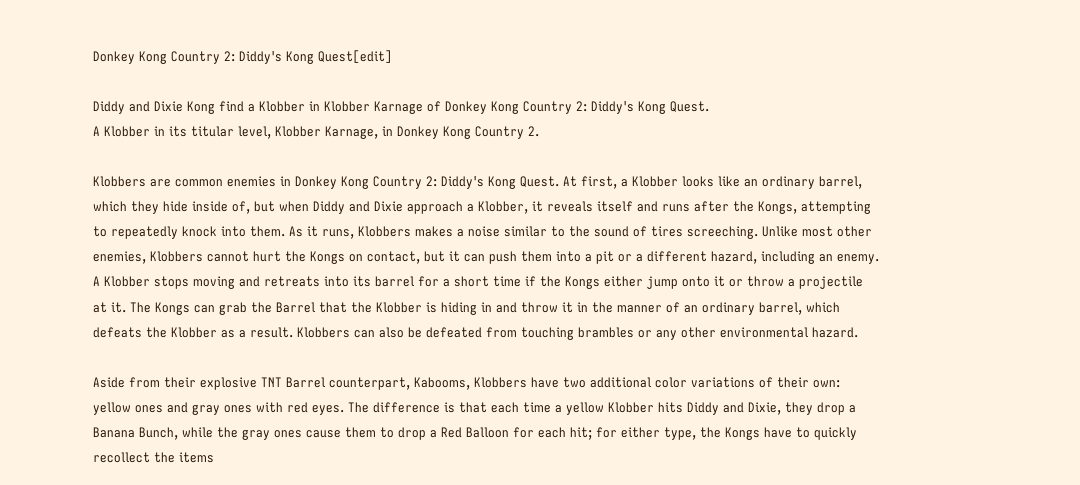Donkey Kong Country 2: Diddy's Kong Quest[edit]

Diddy and Dixie Kong find a Klobber in Klobber Karnage of Donkey Kong Country 2: Diddy's Kong Quest.
A Klobber in its titular level, Klobber Karnage, in Donkey Kong Country 2.

Klobbers are common enemies in Donkey Kong Country 2: Diddy's Kong Quest. At first, a Klobber looks like an ordinary barrel, which they hide inside of, but when Diddy and Dixie approach a Klobber, it reveals itself and runs after the Kongs, attempting to repeatedly knock into them. As it runs, Klobbers makes a noise similar to the sound of tires screeching. Unlike most other enemies, Klobbers cannot hurt the Kongs on contact, but it can push them into a pit or a different hazard, including an enemy. A Klobber stops moving and retreats into its barrel for a short time if the Kongs either jump onto it or throw a projectile at it. The Kongs can grab the Barrel that the Klobber is hiding in and throw it in the manner of an ordinary barrel, which defeats the Klobber as a result. Klobbers can also be defeated from touching brambles or any other environmental hazard.

Aside from their explosive TNT Barrel counterpart, Kabooms, Klobbers have two additional color variations of their own: yellow ones and gray ones with red eyes. The difference is that each time a yellow Klobber hits Diddy and Dixie, they drop a Banana Bunch, while the gray ones cause them to drop a Red Balloon for each hit; for either type, the Kongs have to quickly recollect the items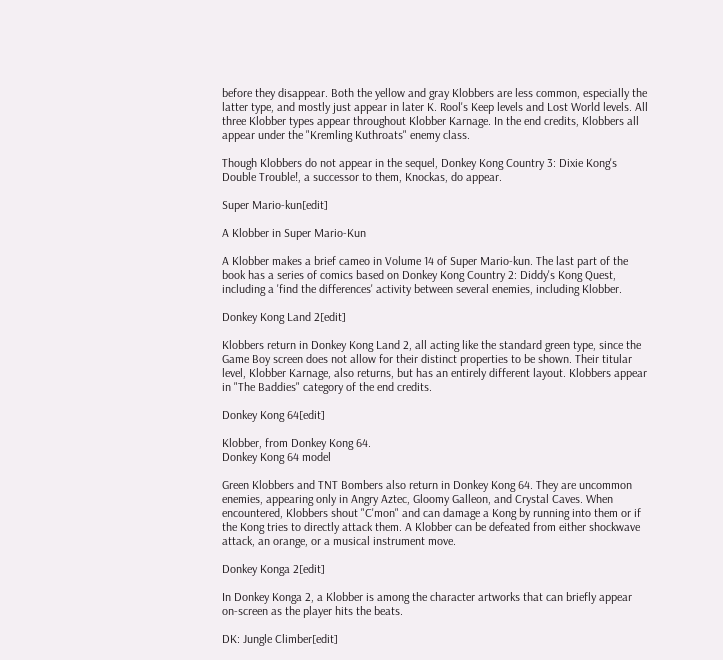before they disappear. Both the yellow and gray Klobbers are less common, especially the latter type, and mostly just appear in later K. Rool's Keep levels and Lost World levels. All three Klobber types appear throughout Klobber Karnage. In the end credits, Klobbers all appear under the "Kremling Kuthroats" enemy class.

Though Klobbers do not appear in the sequel, Donkey Kong Country 3: Dixie Kong's Double Trouble!, a successor to them, Knockas, do appear.

Super Mario-kun[edit]

A Klobber in Super Mario-Kun

A Klobber makes a brief cameo in Volume 14 of Super Mario-kun. The last part of the book has a series of comics based on Donkey Kong Country 2: Diddy's Kong Quest, including a 'find the differences' activity between several enemies, including Klobber.

Donkey Kong Land 2[edit]

Klobbers return in Donkey Kong Land 2, all acting like the standard green type, since the Game Boy screen does not allow for their distinct properties to be shown. Their titular level, Klobber Karnage, also returns, but has an entirely different layout. Klobbers appear in "The Baddies" category of the end credits.

Donkey Kong 64[edit]

Klobber, from Donkey Kong 64.
Donkey Kong 64 model

Green Klobbers and TNT Bombers also return in Donkey Kong 64. They are uncommon enemies, appearing only in Angry Aztec, Gloomy Galleon, and Crystal Caves. When encountered, Klobbers shout "C'mon" and can damage a Kong by running into them or if the Kong tries to directly attack them. A Klobber can be defeated from either shockwave attack, an orange, or a musical instrument move.

Donkey Konga 2[edit]

In Donkey Konga 2, a Klobber is among the character artworks that can briefly appear on-screen as the player hits the beats.

DK: Jungle Climber[edit]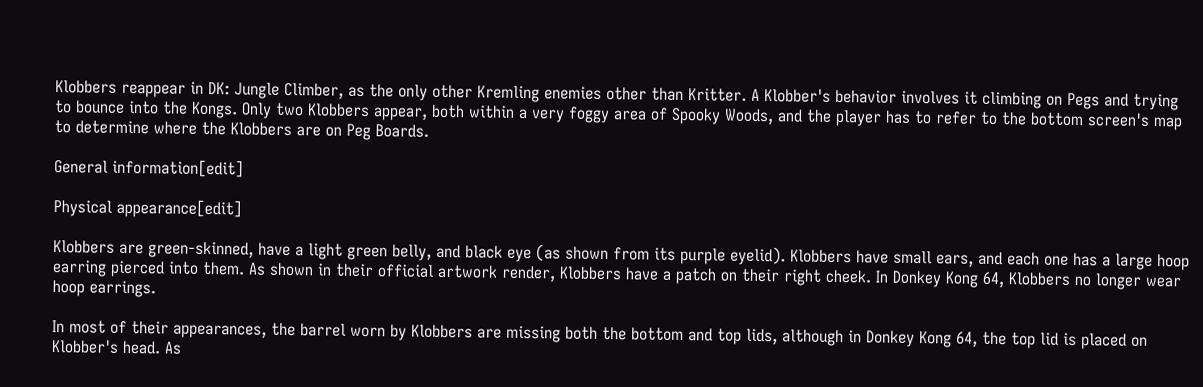Klobbers reappear in DK: Jungle Climber, as the only other Kremling enemies other than Kritter. A Klobber's behavior involves it climbing on Pegs and trying to bounce into the Kongs. Only two Klobbers appear, both within a very foggy area of Spooky Woods, and the player has to refer to the bottom screen's map to determine where the Klobbers are on Peg Boards.

General information[edit]

Physical appearance[edit]

Klobbers are green-skinned, have a light green belly, and black eye (as shown from its purple eyelid). Klobbers have small ears, and each one has a large hoop earring pierced into them. As shown in their official artwork render, Klobbers have a patch on their right cheek. In Donkey Kong 64, Klobbers no longer wear hoop earrings.

In most of their appearances, the barrel worn by Klobbers are missing both the bottom and top lids, although in Donkey Kong 64, the top lid is placed on Klobber's head. As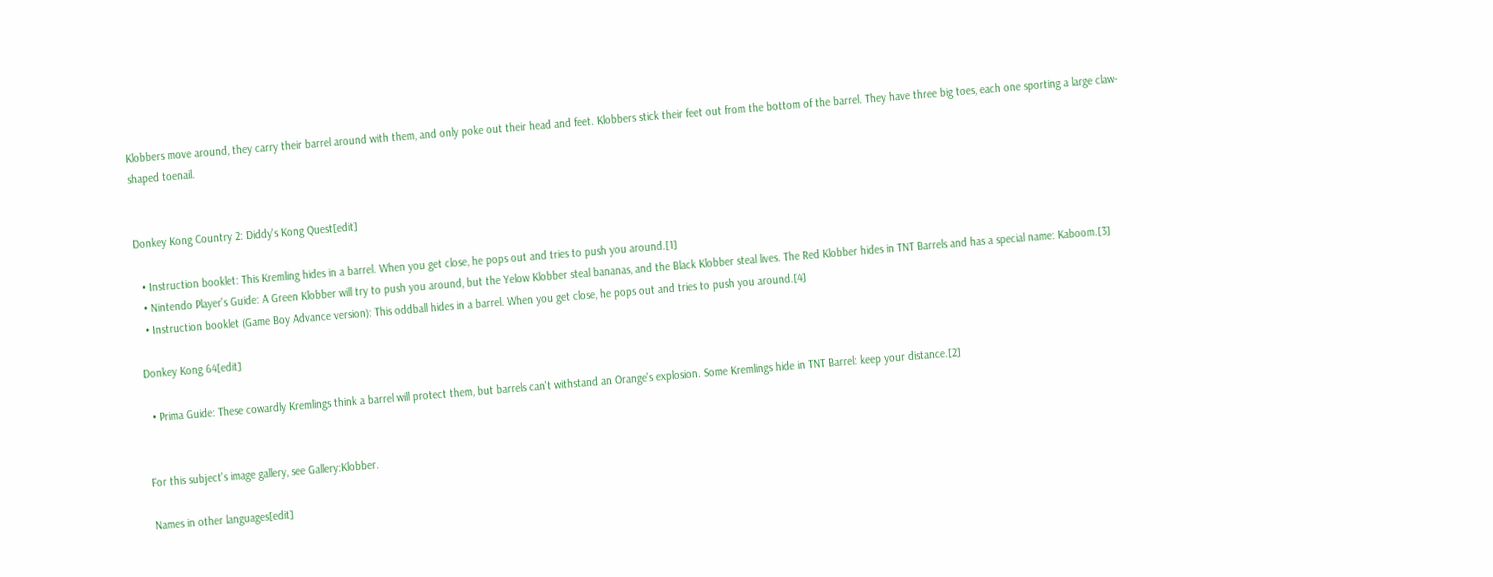Klobbers move around, they carry their barrel around with them, and only poke out their head and feet. Klobbers stick their feet out from the bottom of the barrel. They have three big toes, each one sporting a large claw-shaped toenail.


Donkey Kong Country 2: Diddy's Kong Quest[edit]

  • Instruction booklet: This Kremling hides in a barrel. When you get close, he pops out and tries to push you around.[1]
  • Nintendo Player's Guide: A Green Klobber will try to push you around, but the Yelow Klobber steal bananas, and the Black Klobber steal lives. The Red Klobber hides in TNT Barrels and has a special name: Kaboom.[3]
  • Instruction booklet (Game Boy Advance version): This oddball hides in a barrel. When you get close, he pops out and tries to push you around.[4]

Donkey Kong 64[edit]

  • Prima Guide: These cowardly Kremlings think a barrel will protect them, but barrels can't withstand an Orange's explosion. Some Kremlings hide in TNT Barrel: keep your distance.[2]


For this subject's image gallery, see Gallery:Klobber.

Names in other languages[edit]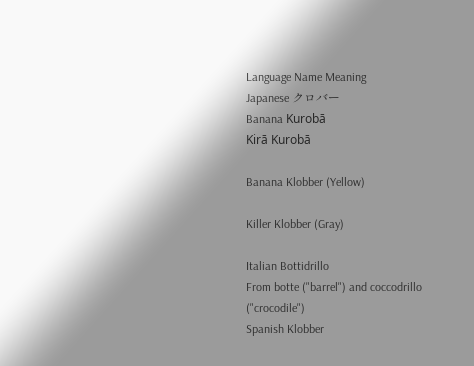Language Name Meaning
Japanese クロバー
Banana Kurobā
Kirā Kurobā

Banana Klobber (Yellow)

Killer Klobber (Gray)

Italian Bottidrillo
From botte ("barrel") and coccodrillo ("crocodile")
Spanish Klobber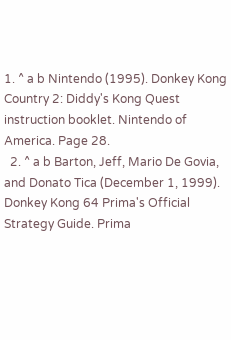1. ^ a b Nintendo (1995). Donkey Kong Country 2: Diddy's Kong Quest instruction booklet. Nintendo of America. Page 28.
  2. ^ a b Barton, Jeff, Mario De Govia, and Donato Tica (December 1, 1999). Donkey Kong 64 Prima's Official Strategy Guide. Prima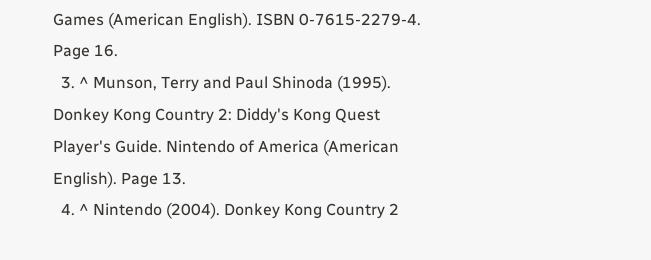Games (American English). ISBN 0-7615-2279-4. Page 16.
  3. ^ Munson, Terry and Paul Shinoda (1995). Donkey Kong Country 2: Diddy's Kong Quest Player's Guide. Nintendo of America (American English). Page 13.
  4. ^ Nintendo (2004). Donkey Kong Country 2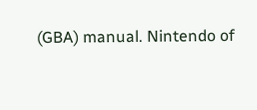(GBA) manual. Nintendo of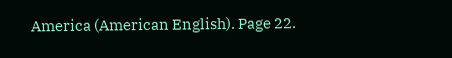America (American English). Page 22.